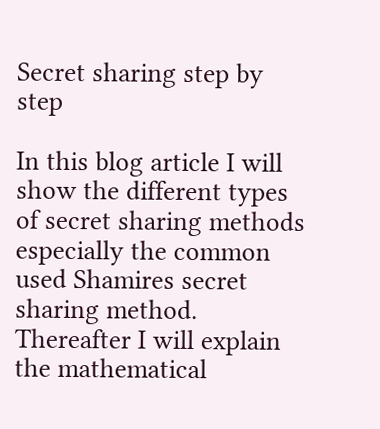Secret sharing step by step

In this blog article I will show the different types of secret sharing methods especially the common used Shamires secret sharing method. Thereafter I will explain the mathematical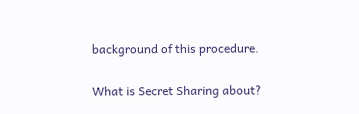background of this procedure.

What is Secret Sharing about?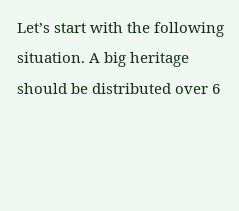Let’s start with the following situation. A big heritage should be distributed over 6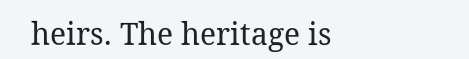heirs. The heritage is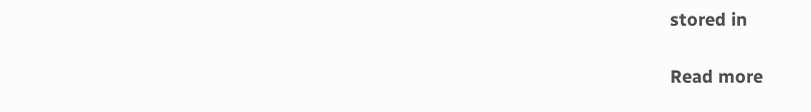stored in

Read more